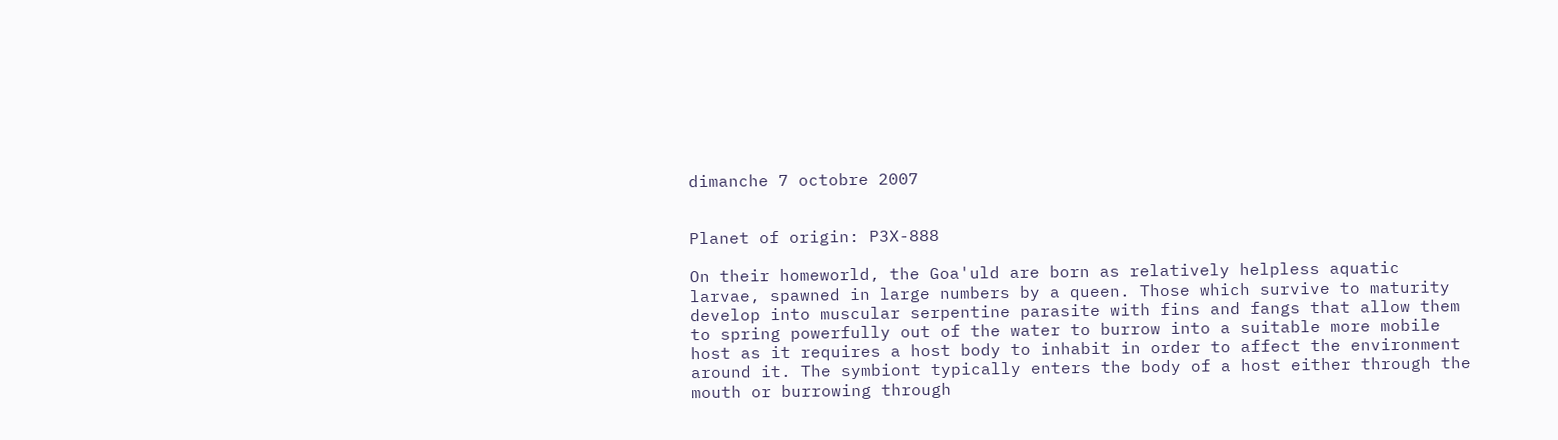dimanche 7 octobre 2007


Planet of origin: P3X-888

On their homeworld, the Goa'uld are born as relatively helpless aquatic larvae, spawned in large numbers by a queen. Those which survive to maturity develop into muscular serpentine parasite with fins and fangs that allow them to spring powerfully out of the water to burrow into a suitable more mobile host as it requires a host body to inhabit in order to affect the environment around it. The symbiont typically enters the body of a host either through the mouth or burrowing through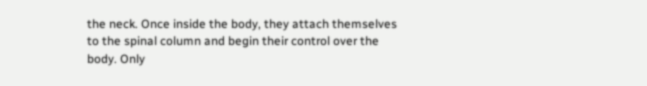the neck. Once inside the body, they attach themselves to the spinal column and begin their control over the body. Only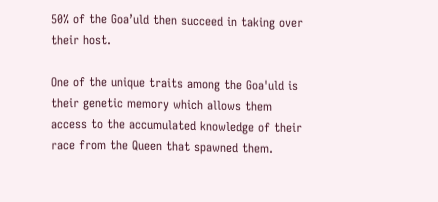50% of the Goa’uld then succeed in taking over their host.

One of the unique traits among the Goa'uld is their genetic memory which allows them access to the accumulated knowledge of their race from the Queen that spawned them.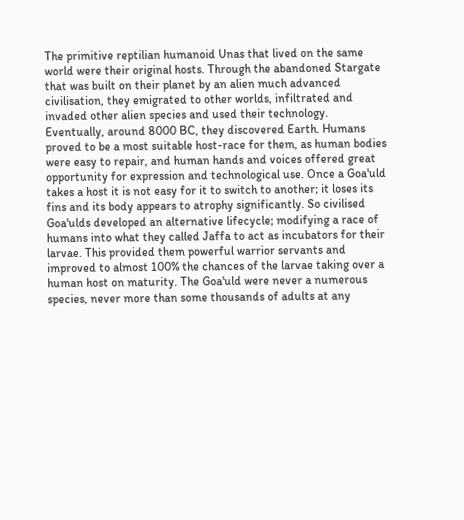The primitive reptilian humanoid Unas that lived on the same world were their original hosts. Through the abandoned Stargate that was built on their planet by an alien much advanced civilisation, they emigrated to other worlds, infiltrated and invaded other alien species and used their technology. Eventually, around 8000 BC, they discovered Earth. Humans proved to be a most suitable host-race for them, as human bodies were easy to repair, and human hands and voices offered great opportunity for expression and technological use. Once a Goa'uld takes a host it is not easy for it to switch to another; it loses its fins and its body appears to atrophy significantly. So civilised Goa'ulds developed an alternative lifecycle; modifying a race of humans into what they called Jaffa to act as incubators for their larvae. This provided them powerful warrior servants and improved to almost 100% the chances of the larvae taking over a human host on maturity. The Goa'uld were never a numerous species, never more than some thousands of adults at any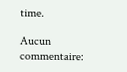time.

Aucun commentaire: